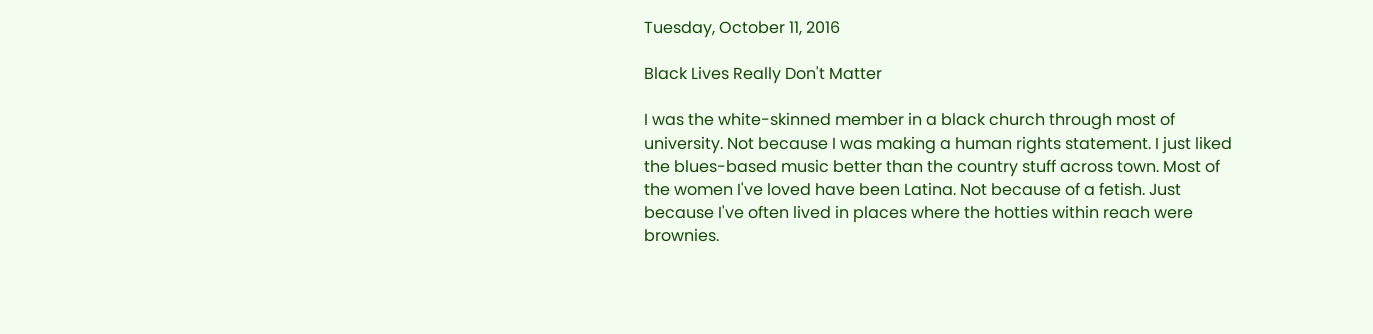Tuesday, October 11, 2016

Black Lives Really Don't Matter

I was the white-skinned member in a black church through most of university. Not because I was making a human rights statement. I just liked the blues-based music better than the country stuff across town. Most of the women I've loved have been Latina. Not because of a fetish. Just because I've often lived in places where the hotties within reach were brownies.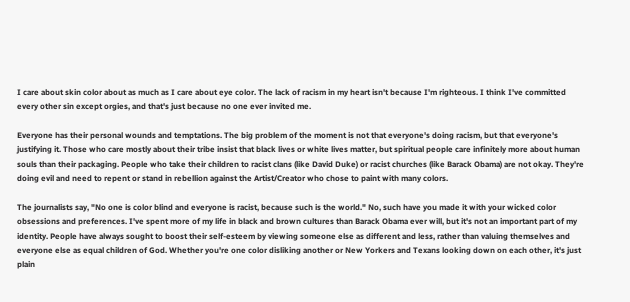I care about skin color about as much as I care about eye color. The lack of racism in my heart isn't because I'm righteous. I think I've committed every other sin except orgies, and that's just because no one ever invited me.

Everyone has their personal wounds and temptations. The big problem of the moment is not that everyone's doing racism, but that everyone's justifying it. Those who care mostly about their tribe insist that black lives or white lives matter, but spiritual people care infinitely more about human souls than their packaging. People who take their children to racist clans (like David Duke) or racist churches (like Barack Obama) are not okay. They're doing evil and need to repent or stand in rebellion against the Artist/Creator who chose to paint with many colors.

The journalists say, "No one is color blind and everyone is racist, because such is the world." No, such have you made it with your wicked color obsessions and preferences. I've spent more of my life in black and brown cultures than Barack Obama ever will, but it's not an important part of my identity. People have always sought to boost their self-esteem by viewing someone else as different and less, rather than valuing themselves and everyone else as equal children of God. Whether you're one color disliking another or New Yorkers and Texans looking down on each other, it's just plain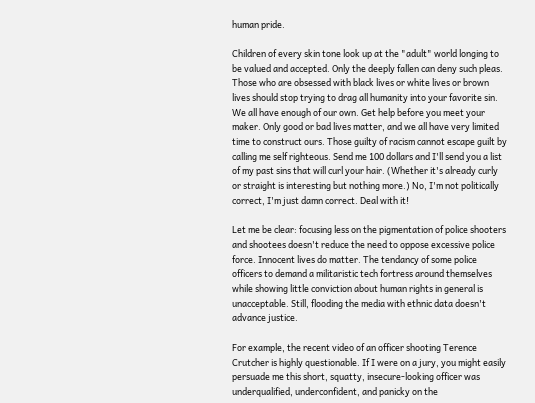human pride.

Children of every skin tone look up at the "adult" world longing to be valued and accepted. Only the deeply fallen can deny such pleas. Those who are obsessed with black lives or white lives or brown lives should stop trying to drag all humanity into your favorite sin. We all have enough of our own. Get help before you meet your maker. Only good or bad lives matter, and we all have very limited time to construct ours. Those guilty of racism cannot escape guilt by calling me self righteous. Send me 100 dollars and I'll send you a list of my past sins that will curl your hair. (Whether it's already curly or straight is interesting but nothing more.) No, I'm not politically correct, I'm just damn correct. Deal with it!

Let me be clear: focusing less on the pigmentation of police shooters and shootees doesn't reduce the need to oppose excessive police force. Innocent lives do matter. The tendancy of some police officers to demand a militaristic tech fortress around themselves while showing little conviction about human rights in general is unacceptable. Still, flooding the media with ethnic data doesn't advance justice.

For example, the recent video of an officer shooting Terence Crutcher is highly questionable. If I were on a jury, you might easily persuade me this short, squatty, insecure-looking officer was underqualified, underconfident, and panicky on the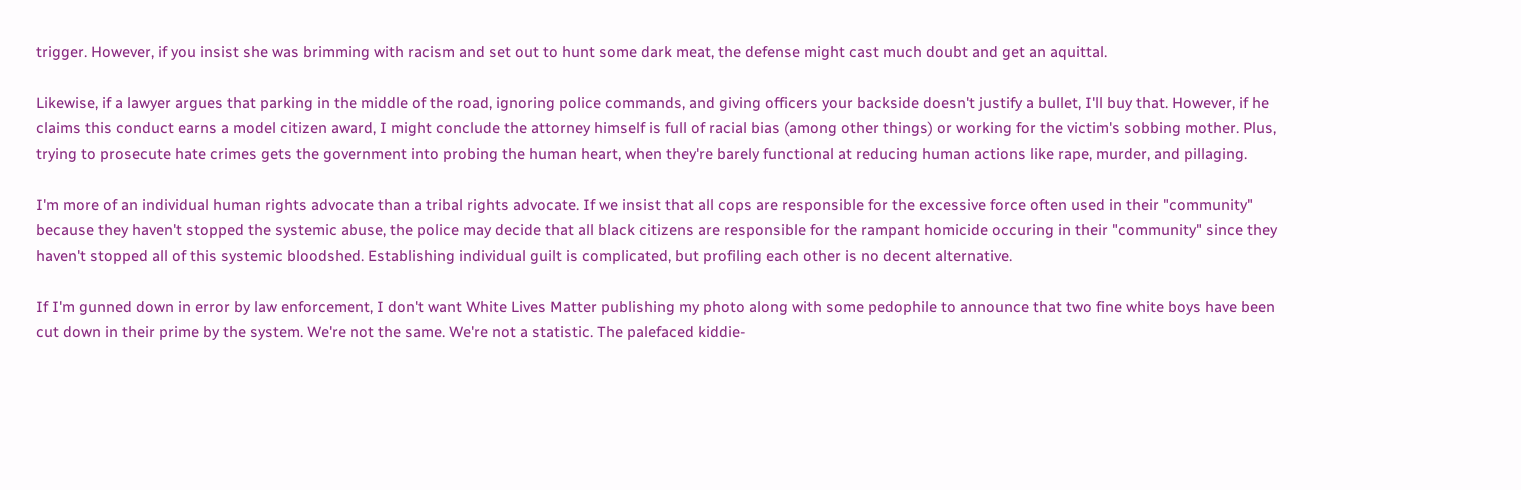trigger. However, if you insist she was brimming with racism and set out to hunt some dark meat, the defense might cast much doubt and get an aquittal.

Likewise, if a lawyer argues that parking in the middle of the road, ignoring police commands, and giving officers your backside doesn't justify a bullet, I'll buy that. However, if he claims this conduct earns a model citizen award, I might conclude the attorney himself is full of racial bias (among other things) or working for the victim's sobbing mother. Plus, trying to prosecute hate crimes gets the government into probing the human heart, when they're barely functional at reducing human actions like rape, murder, and pillaging.

I'm more of an individual human rights advocate than a tribal rights advocate. If we insist that all cops are responsible for the excessive force often used in their "community" because they haven't stopped the systemic abuse, the police may decide that all black citizens are responsible for the rampant homicide occuring in their "community" since they haven't stopped all of this systemic bloodshed. Establishing individual guilt is complicated, but profiling each other is no decent alternative.

If I'm gunned down in error by law enforcement, I don't want White Lives Matter publishing my photo along with some pedophile to announce that two fine white boys have been cut down in their prime by the system. We're not the same. We're not a statistic. The palefaced kiddie-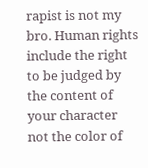rapist is not my bro. Human rights include the right to be judged by the content of your character not the color of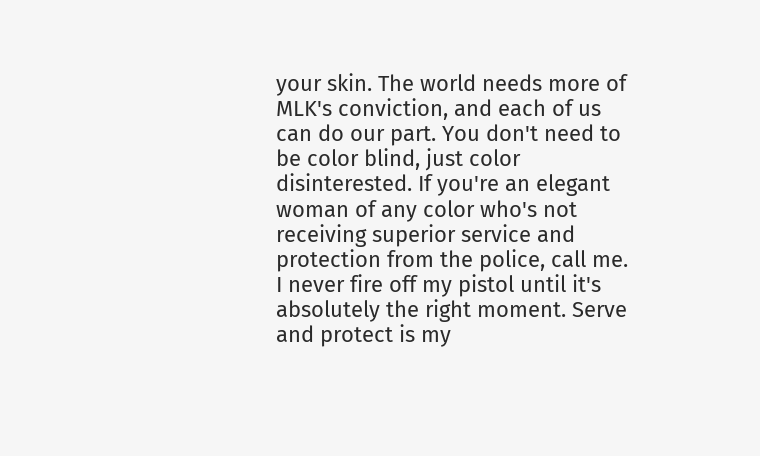your skin. The world needs more of MLK's conviction, and each of us can do our part. You don't need to be color blind, just color disinterested. If you're an elegant woman of any color who's not receiving superior service and protection from the police, call me. I never fire off my pistol until it's absolutely the right moment. Serve and protect is my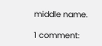middle name.

1 comment: